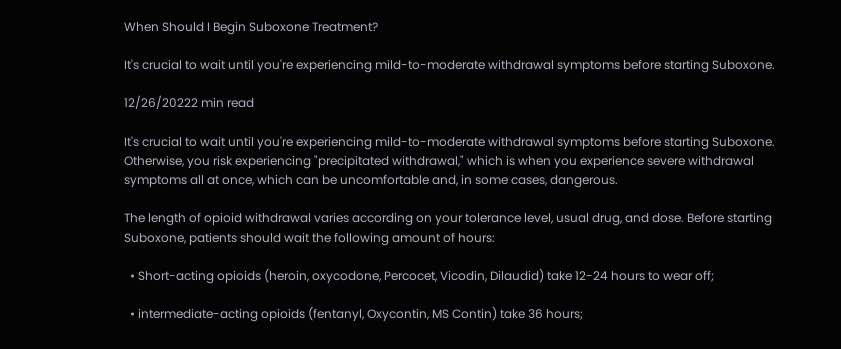When Should I Begin Suboxone Treatment?

It's crucial to wait until you're experiencing mild-to-moderate withdrawal symptoms before starting Suboxone.

12/26/20222 min read

It's crucial to wait until you're experiencing mild-to-moderate withdrawal symptoms before starting Suboxone. Otherwise, you risk experiencing "precipitated withdrawal," which is when you experience severe withdrawal symptoms all at once, which can be uncomfortable and, in some cases, dangerous.

The length of opioid withdrawal varies according on your tolerance level, usual drug, and dose. Before starting Suboxone, patients should wait the following amount of hours:

  • Short-acting opioids (heroin, oxycodone, Percocet, Vicodin, Dilaudid) take 12-24 hours to wear off;

  • intermediate-acting opioids (fentanyl, Oxycontin, MS Contin) take 36 hours;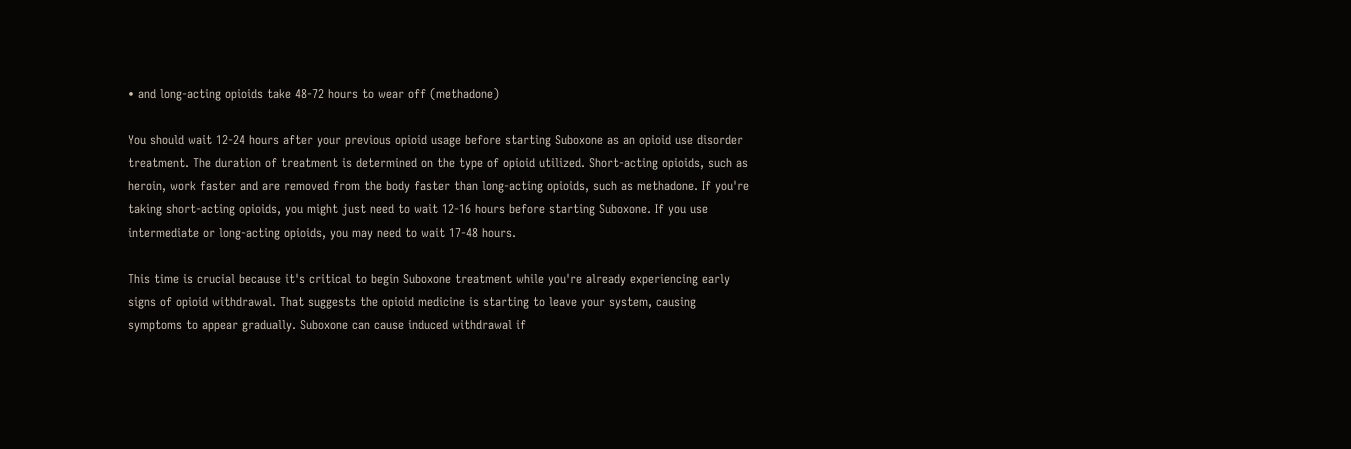• and long-acting opioids take 48-72 hours to wear off (methadone)

You should wait 12-24 hours after your previous opioid usage before starting Suboxone as an opioid use disorder treatment. The duration of treatment is determined on the type of opioid utilized. Short-acting opioids, such as heroin, work faster and are removed from the body faster than long-acting opioids, such as methadone. If you're taking short-acting opioids, you might just need to wait 12-16 hours before starting Suboxone. If you use intermediate or long-acting opioids, you may need to wait 17-48 hours.

This time is crucial because it's critical to begin Suboxone treatment while you're already experiencing early signs of opioid withdrawal. That suggests the opioid medicine is starting to leave your system, causing symptoms to appear gradually. Suboxone can cause induced withdrawal if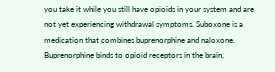you take it while you still have opioids in your system and are not yet experiencing withdrawal symptoms. Suboxone is a medication that combines buprenorphine and naloxone. Buprenorphine binds to opioid receptors in the brain,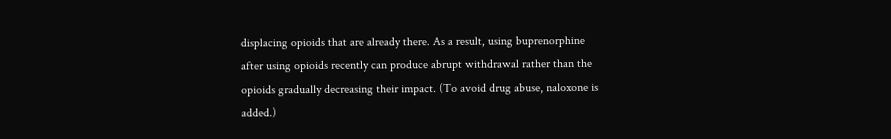displacing opioids that are already there. As a result, using buprenorphine after using opioids recently can produce abrupt withdrawal rather than the opioids gradually decreasing their impact. (To avoid drug abuse, naloxone is added.)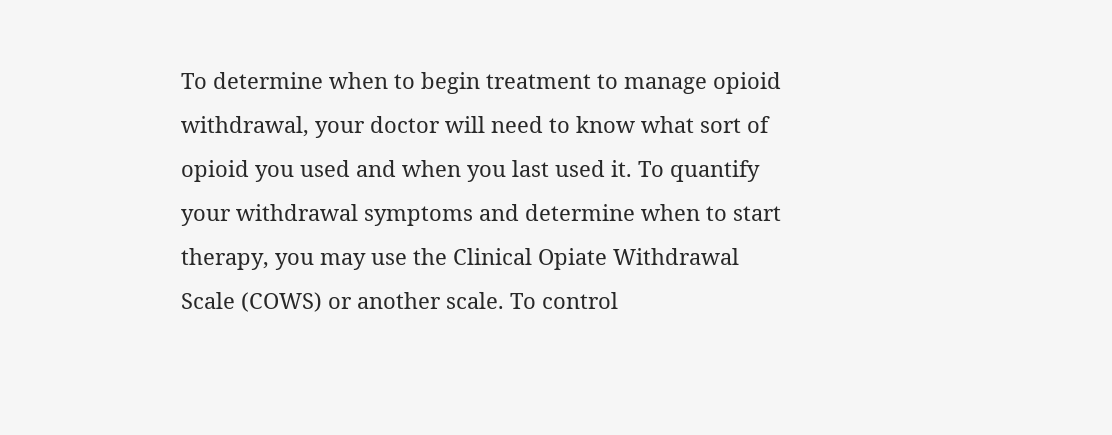To determine when to begin treatment to manage opioid withdrawal, your doctor will need to know what sort of opioid you used and when you last used it. To quantify your withdrawal symptoms and determine when to start therapy, you may use the Clinical Opiate Withdrawal Scale (COWS) or another scale. To control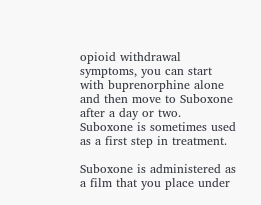opioid withdrawal symptoms, you can start with buprenorphine alone and then move to Suboxone after a day or two. Suboxone is sometimes used as a first step in treatment.

Suboxone is administered as a film that you place under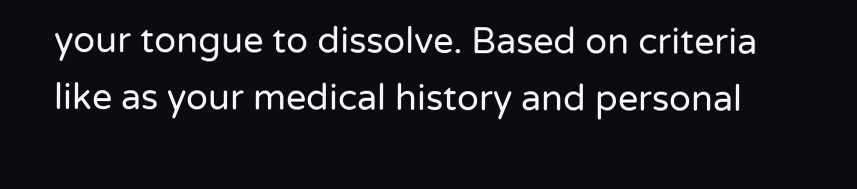your tongue to dissolve. Based on criteria like as your medical history and personal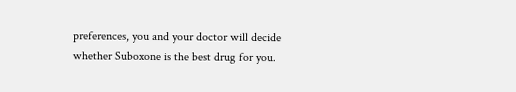preferences, you and your doctor will decide whether Suboxone is the best drug for you.